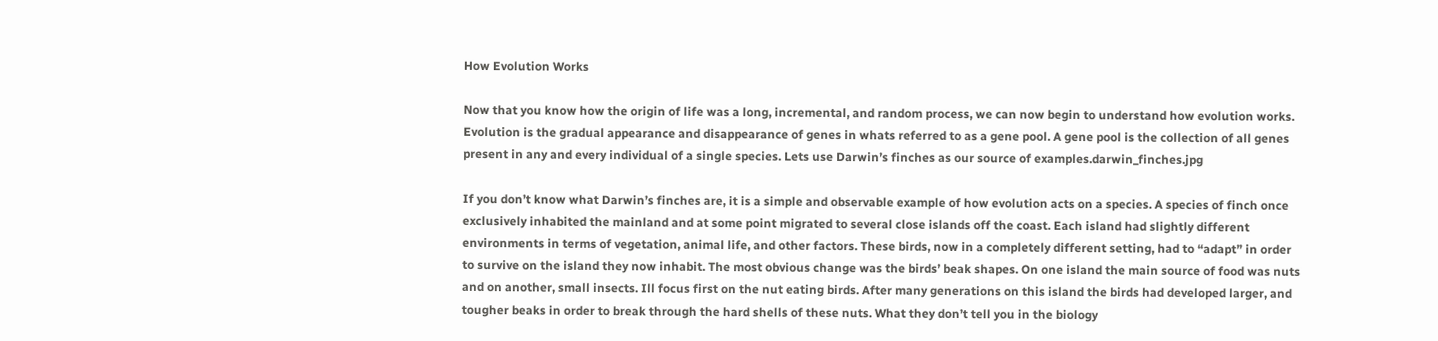How Evolution Works

Now that you know how the origin of life was a long, incremental, and random process, we can now begin to understand how evolution works. Evolution is the gradual appearance and disappearance of genes in whats referred to as a gene pool. A gene pool is the collection of all genes present in any and every individual of a single species. Lets use Darwin’s finches as our source of examples.darwin_finches.jpg

If you don’t know what Darwin’s finches are, it is a simple and observable example of how evolution acts on a species. A species of finch once exclusively inhabited the mainland and at some point migrated to several close islands off the coast. Each island had slightly different environments in terms of vegetation, animal life, and other factors. These birds, now in a completely different setting, had to “adapt” in order to survive on the island they now inhabit. The most obvious change was the birds’ beak shapes. On one island the main source of food was nuts and on another, small insects. Ill focus first on the nut eating birds. After many generations on this island the birds had developed larger, and tougher beaks in order to break through the hard shells of these nuts. What they don’t tell you in the biology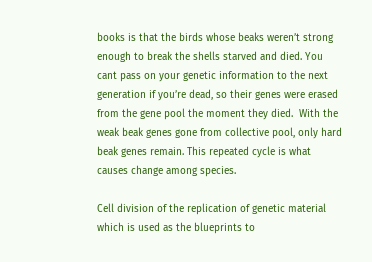books is that the birds whose beaks weren’t strong enough to break the shells starved and died. You cant pass on your genetic information to the next generation if you’re dead, so their genes were erased from the gene pool the moment they died.  With the weak beak genes gone from collective pool, only hard beak genes remain. This repeated cycle is what causes change among species.

Cell division of the replication of genetic material which is used as the blueprints to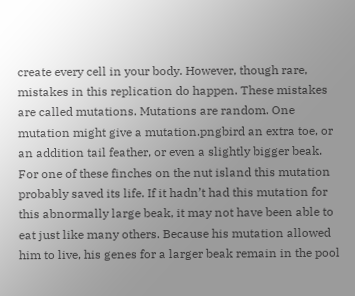create every cell in your body. However, though rare, mistakes in this replication do happen. These mistakes are called mutations. Mutations are random. One mutation might give a mutation.pngbird an extra toe, or an addition tail feather, or even a slightly bigger beak. For one of these finches on the nut island this mutation probably saved its life. If it hadn’t had this mutation for this abnormally large beak, it may not have been able to eat just like many others. Because his mutation allowed him to live, his genes for a larger beak remain in the pool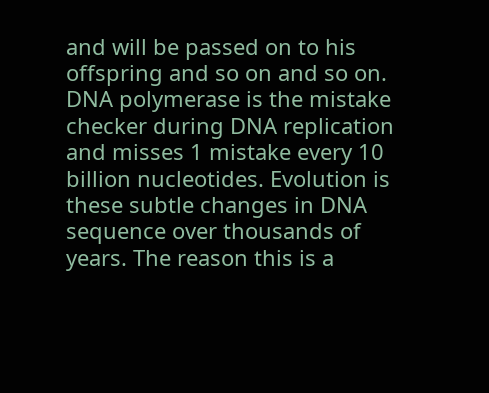and will be passed on to his offspring and so on and so on. DNA polymerase is the mistake checker during DNA replication and misses 1 mistake every 10 billion nucleotides. Evolution is these subtle changes in DNA sequence over thousands of years. The reason this is a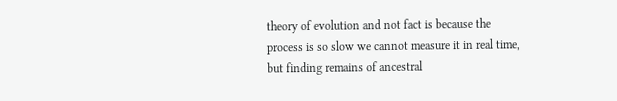theory of evolution and not fact is because the process is so slow we cannot measure it in real time, but finding remains of ancestral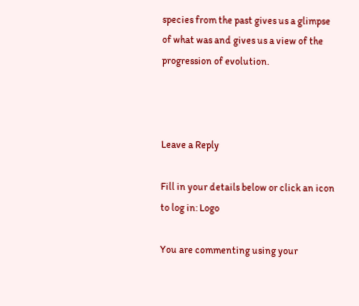species from the past gives us a glimpse of what was and gives us a view of the progression of evolution.



Leave a Reply

Fill in your details below or click an icon to log in: Logo

You are commenting using your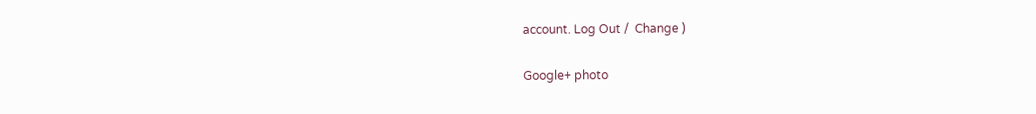account. Log Out /  Change )

Google+ photo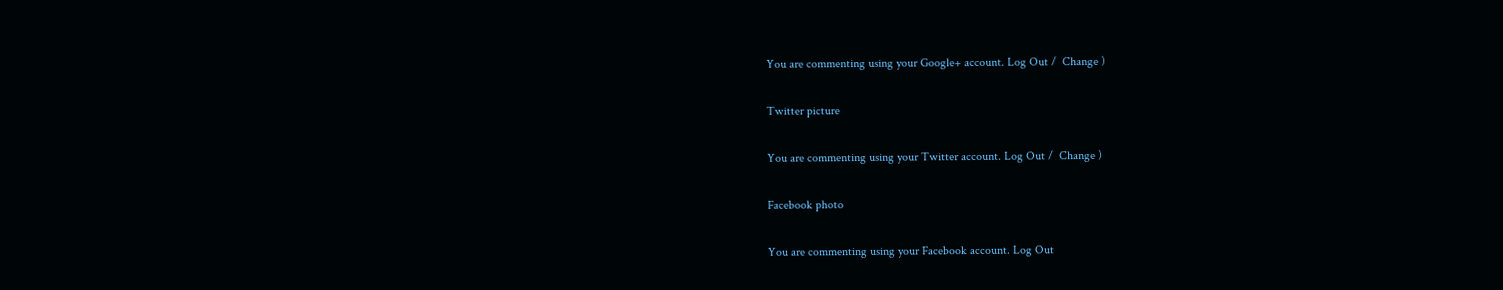You are commenting using your Google+ account. Log Out /  Change )

Twitter picture

You are commenting using your Twitter account. Log Out /  Change )

Facebook photo

You are commenting using your Facebook account. Log Out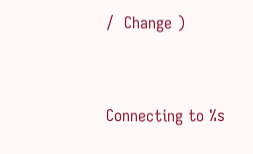/  Change )


Connecting to %s